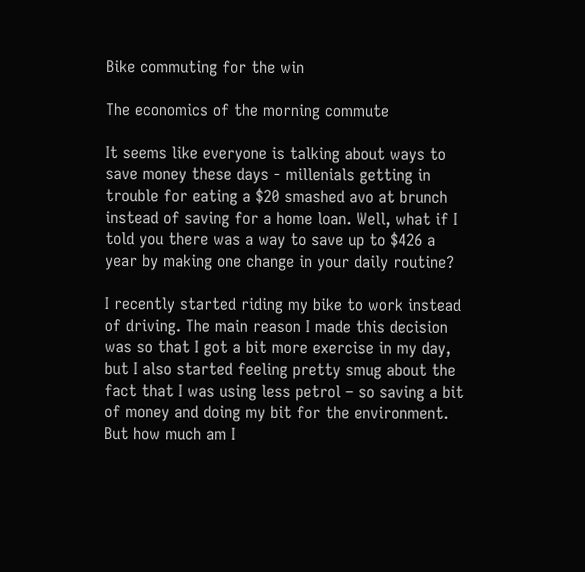Bike commuting for the win

The economics of the morning commute

It seems like everyone is talking about ways to save money these days - millenials getting in trouble for eating a $20 smashed avo at brunch instead of saving for a home loan. Well, what if I told you there was a way to save up to $426 a year by making one change in your daily routine?

I recently started riding my bike to work instead of driving. The main reason I made this decision was so that I got a bit more exercise in my day, but I also started feeling pretty smug about the fact that I was using less petrol – so saving a bit of money and doing my bit for the environment. But how much am I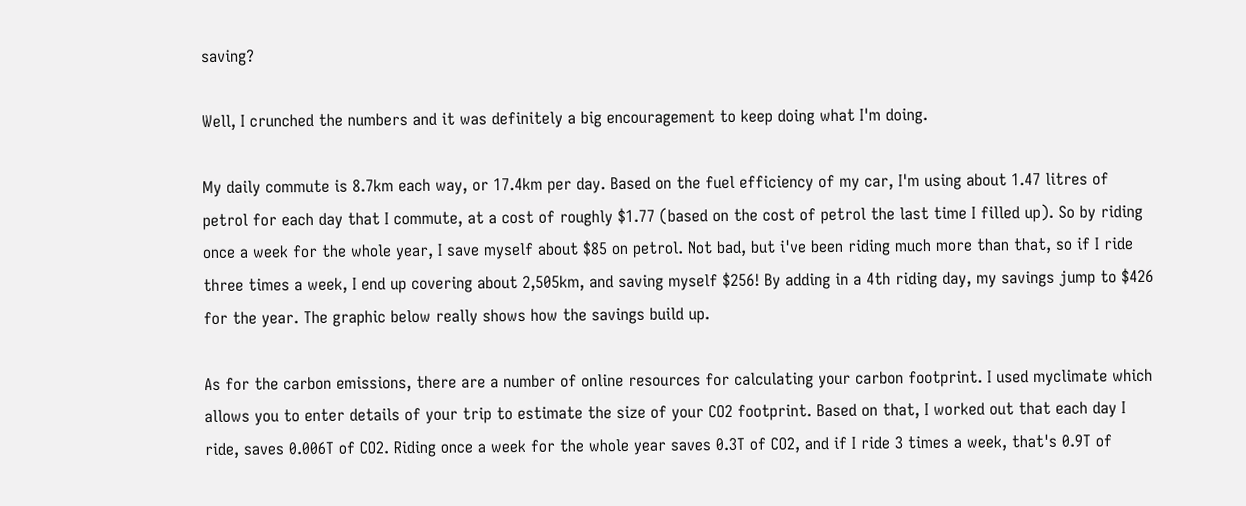saving?

Well, I crunched the numbers and it was definitely a big encouragement to keep doing what I'm doing.

My daily commute is 8.7km each way, or 17.4km per day. Based on the fuel efficiency of my car, I'm using about 1.47 litres of petrol for each day that I commute, at a cost of roughly $1.77 (based on the cost of petrol the last time I filled up). So by riding once a week for the whole year, I save myself about $85 on petrol. Not bad, but i've been riding much more than that, so if I ride three times a week, I end up covering about 2,505km, and saving myself $256! By adding in a 4th riding day, my savings jump to $426 for the year. The graphic below really shows how the savings build up.

As for the carbon emissions, there are a number of online resources for calculating your carbon footprint. I used myclimate which allows you to enter details of your trip to estimate the size of your CO2 footprint. Based on that, I worked out that each day I ride, saves 0.006T of CO2. Riding once a week for the whole year saves 0.3T of CO2, and if I ride 3 times a week, that's 0.9T of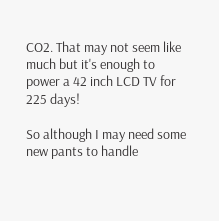CO2. That may not seem like much but it's enough to power a 42 inch LCD TV for 225 days!

So although I may need some new pants to handle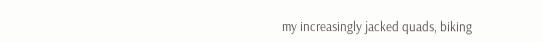my increasingly jacked quads, biking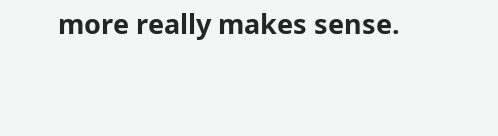more really makes sense.